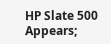HP Slate 500 Appears;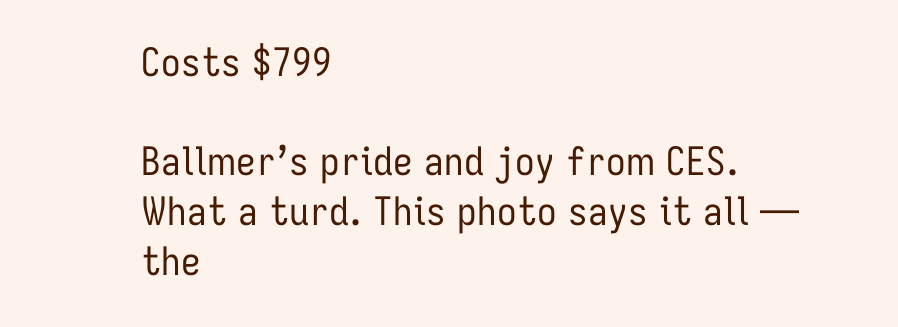Costs $799

Ballmer’s pride and joy from CES. What a turd. This photo says it all — the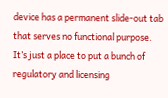device has a permanent slide-out tab that serves no functional purpose. It’s just a place to put a bunch of regulatory and licensing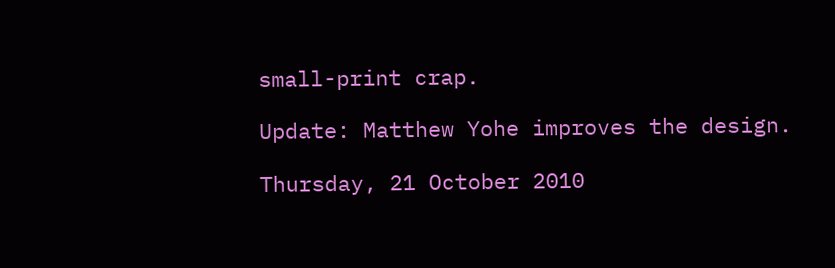small-print crap.

Update: Matthew Yohe improves the design.

Thursday, 21 October 2010